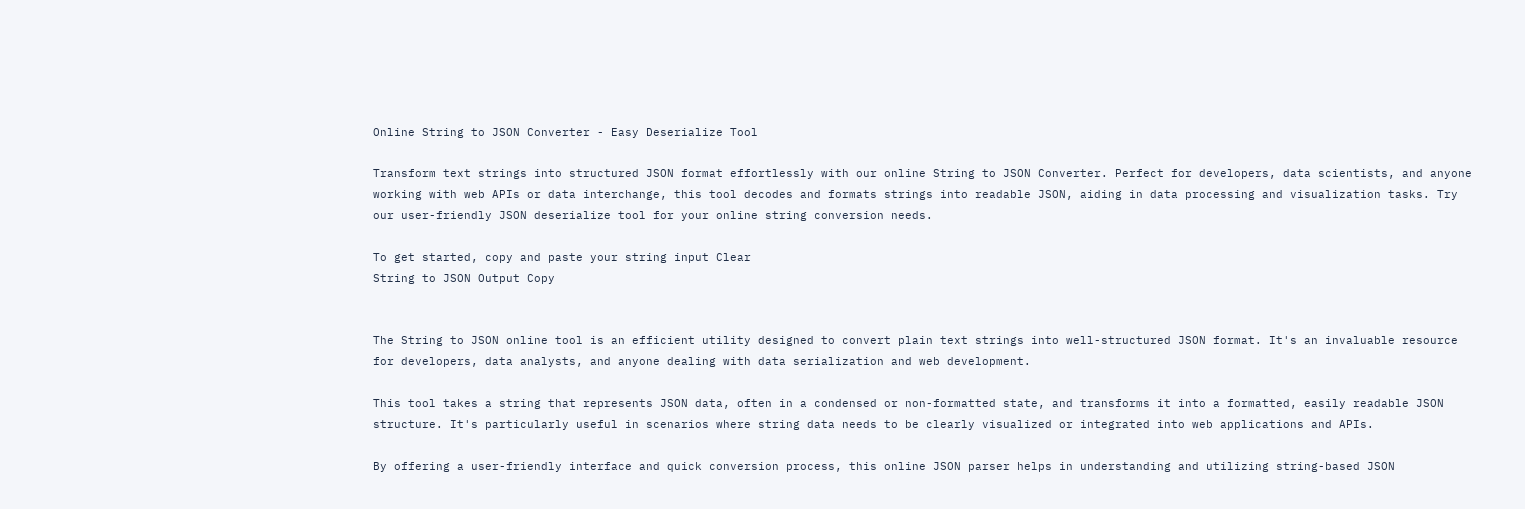Online String to JSON Converter - Easy Deserialize Tool

Transform text strings into structured JSON format effortlessly with our online String to JSON Converter. Perfect for developers, data scientists, and anyone working with web APIs or data interchange, this tool decodes and formats strings into readable JSON, aiding in data processing and visualization tasks. Try our user-friendly JSON deserialize tool for your online string conversion needs.

To get started, copy and paste your string input Clear
String to JSON Output Copy


The String to JSON online tool is an efficient utility designed to convert plain text strings into well-structured JSON format. It's an invaluable resource for developers, data analysts, and anyone dealing with data serialization and web development.

This tool takes a string that represents JSON data, often in a condensed or non-formatted state, and transforms it into a formatted, easily readable JSON structure. It's particularly useful in scenarios where string data needs to be clearly visualized or integrated into web applications and APIs.

By offering a user-friendly interface and quick conversion process, this online JSON parser helps in understanding and utilizing string-based JSON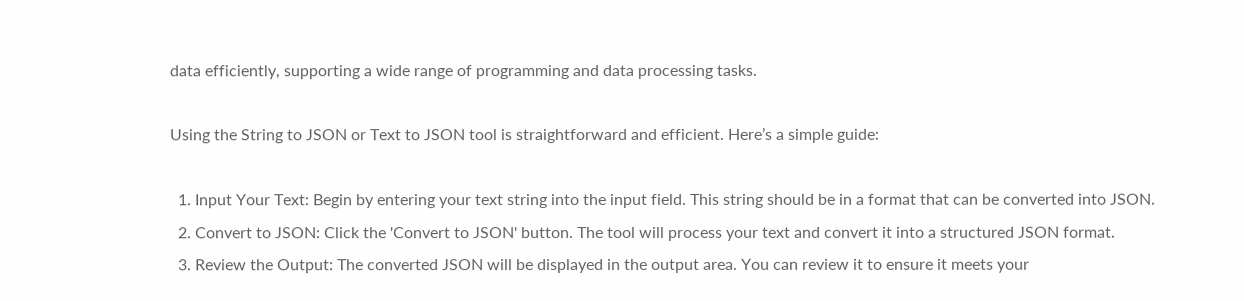data efficiently, supporting a wide range of programming and data processing tasks.

Using the String to JSON or Text to JSON tool is straightforward and efficient. Here’s a simple guide:

  1. Input Your Text: Begin by entering your text string into the input field. This string should be in a format that can be converted into JSON.
  2. Convert to JSON: Click the 'Convert to JSON' button. The tool will process your text and convert it into a structured JSON format.
  3. Review the Output: The converted JSON will be displayed in the output area. You can review it to ensure it meets your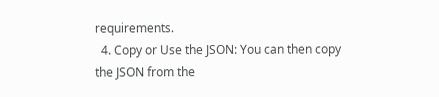requirements.
  4. Copy or Use the JSON: You can then copy the JSON from the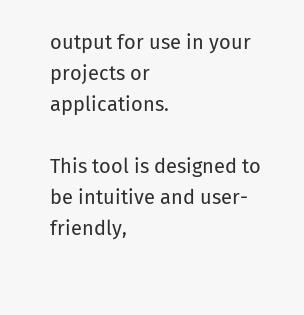output for use in your projects or applications.

This tool is designed to be intuitive and user-friendly,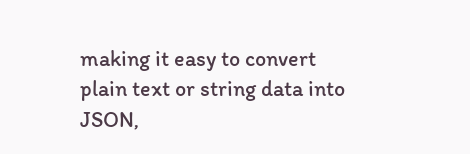making it easy to convert plain text or string data into JSON,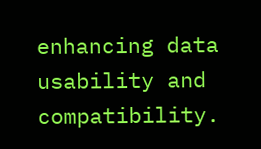enhancing data usability and compatibility.